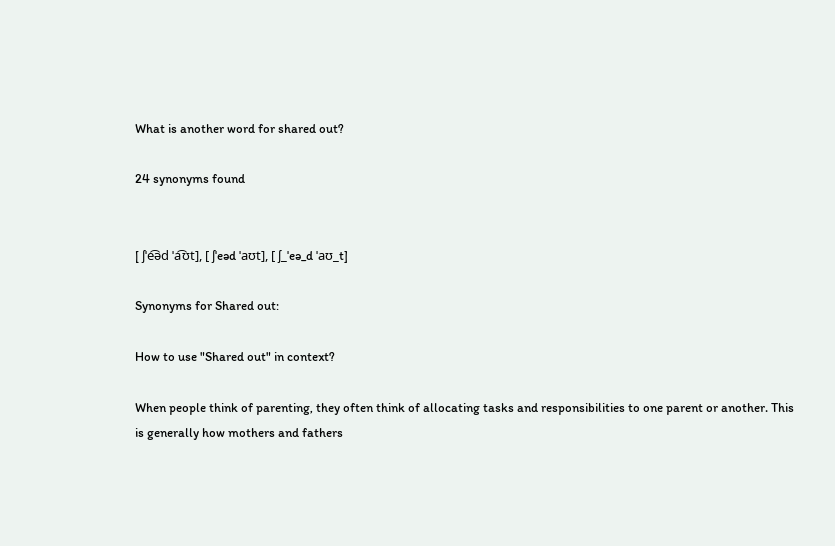What is another word for shared out?

24 synonyms found


[ ʃˈe͡əd ˈa͡ʊt], [ ʃˈeəd ˈaʊt], [ ʃ_ˈeə_d ˈaʊ_t]

Synonyms for Shared out:

How to use "Shared out" in context?

When people think of parenting, they often think of allocating tasks and responsibilities to one parent or another. This is generally how mothers and fathers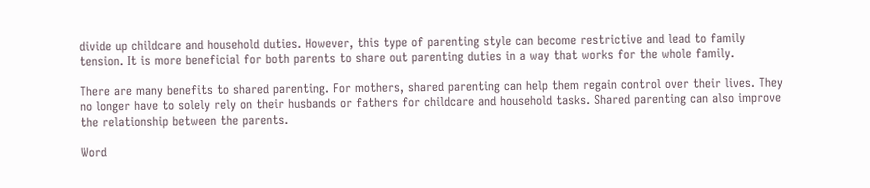divide up childcare and household duties. However, this type of parenting style can become restrictive and lead to family tension. It is more beneficial for both parents to share out parenting duties in a way that works for the whole family.

There are many benefits to shared parenting. For mothers, shared parenting can help them regain control over their lives. They no longer have to solely rely on their husbands or fathers for childcare and household tasks. Shared parenting can also improve the relationship between the parents.

Word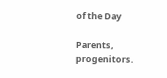of the Day

Parents, progenitors.